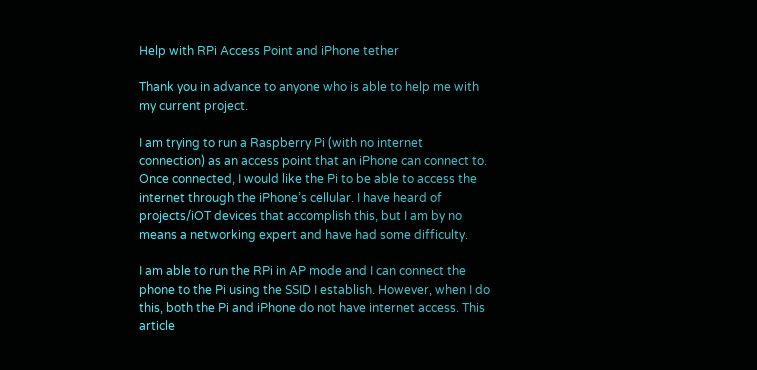Help with RPi Access Point and iPhone tether

Thank you in advance to anyone who is able to help me with my current project.

I am trying to run a Raspberry Pi (with no internet connection) as an access point that an iPhone can connect to. Once connected, I would like the Pi to be able to access the internet through the iPhone’s cellular. I have heard of projects/iOT devices that accomplish this, but I am by no means a networking expert and have had some difficulty.

I am able to run the RPi in AP mode and I can connect the phone to the Pi using the SSID I establish. However, when I do this, both the Pi and iPhone do not have internet access. This article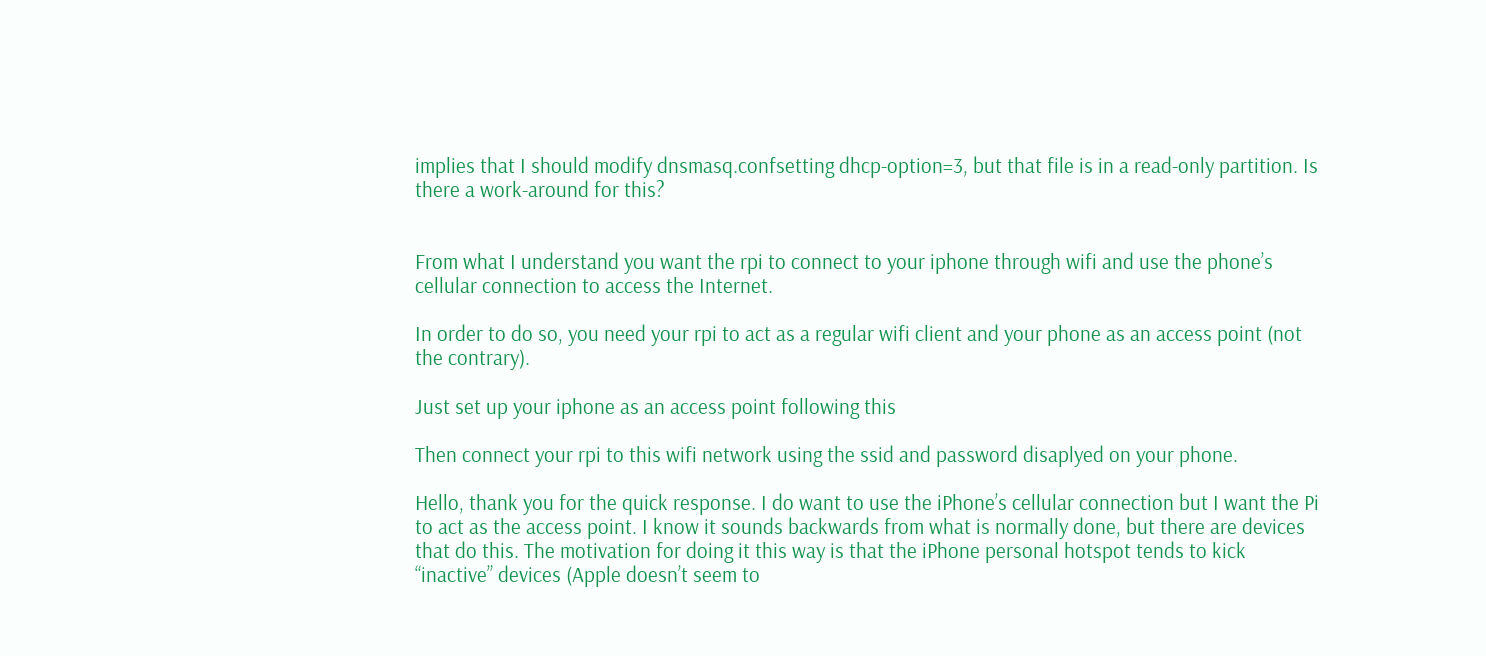implies that I should modify dnsmasq.confsetting dhcp-option=3, but that file is in a read-only partition. Is there a work-around for this?


From what I understand you want the rpi to connect to your iphone through wifi and use the phone’s cellular connection to access the Internet.

In order to do so, you need your rpi to act as a regular wifi client and your phone as an access point (not the contrary).

Just set up your iphone as an access point following this

Then connect your rpi to this wifi network using the ssid and password disaplyed on your phone.

Hello, thank you for the quick response. I do want to use the iPhone’s cellular connection but I want the Pi to act as the access point. I know it sounds backwards from what is normally done, but there are devices that do this. The motivation for doing it this way is that the iPhone personal hotspot tends to kick “inactive” devices (Apple doesn’t seem to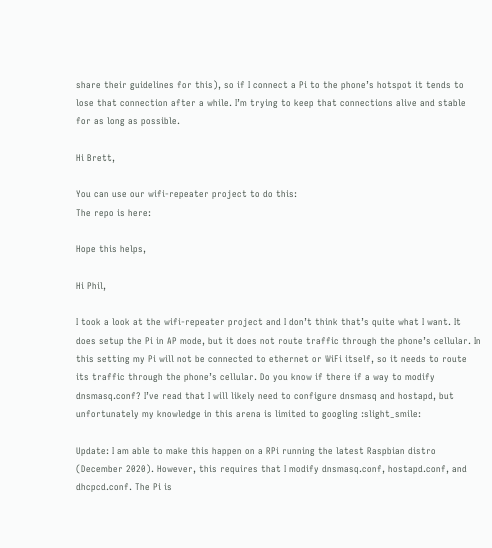share their guidelines for this), so if I connect a Pi to the phone’s hotspot it tends to lose that connection after a while. I’m trying to keep that connections alive and stable for as long as possible.

Hi Brett,

You can use our wifi-repeater project to do this:
The repo is here:

Hope this helps,

Hi Phil,

I took a look at the wifi-repeater project and I don’t think that’s quite what I want. It does setup the Pi in AP mode, but it does not route traffic through the phone’s cellular. In this setting my Pi will not be connected to ethernet or WiFi itself, so it needs to route its traffic through the phone’s cellular. Do you know if there if a way to modify dnsmasq.conf? I’ve read that I will likely need to configure dnsmasq and hostapd, but unfortunately my knowledge in this arena is limited to googling :slight_smile:

Update: I am able to make this happen on a RPi running the latest Raspbian distro (December 2020). However, this requires that I modify dnsmasq.conf, hostapd.conf, and dhcpcd.conf. The Pi is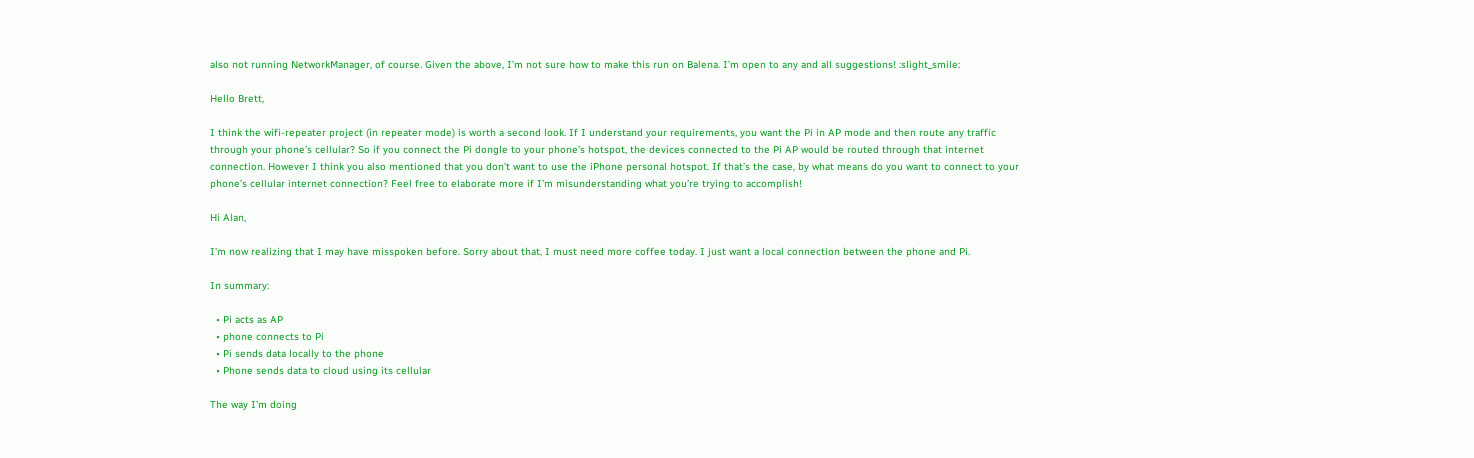also not running NetworkManager, of course. Given the above, I’m not sure how to make this run on Balena. I’m open to any and all suggestions! :slight_smile:

Hello Brett,

I think the wifi-repeater project (in repeater mode) is worth a second look. If I understand your requirements, you want the Pi in AP mode and then route any traffic through your phone’s cellular? So if you connect the Pi dongle to your phone’s hotspot, the devices connected to the Pi AP would be routed through that internet connection. However I think you also mentioned that you don’t want to use the iPhone personal hotspot. If that’s the case, by what means do you want to connect to your phone’s cellular internet connection? Feel free to elaborate more if I’m misunderstanding what you’re trying to accomplish!

Hi Alan,

I’m now realizing that I may have misspoken before. Sorry about that, I must need more coffee today. I just want a local connection between the phone and Pi.

In summary:

  • Pi acts as AP
  • phone connects to Pi
  • Pi sends data locally to the phone
  • Phone sends data to cloud using its cellular

The way I’m doing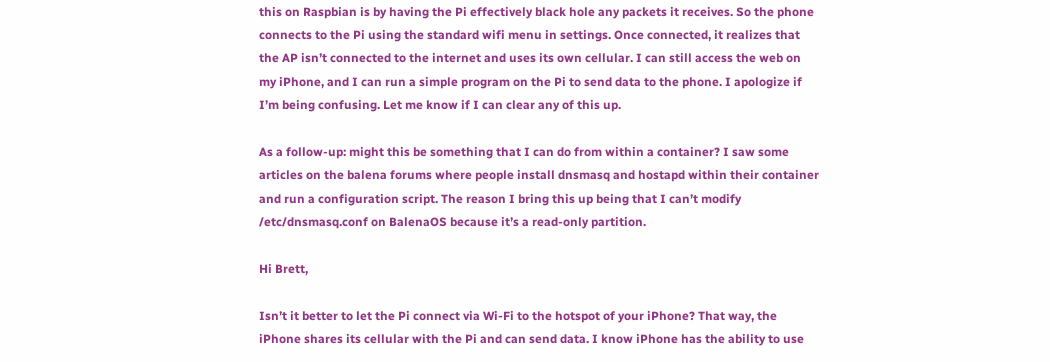this on Raspbian is by having the Pi effectively black hole any packets it receives. So the phone connects to the Pi using the standard wifi menu in settings. Once connected, it realizes that the AP isn’t connected to the internet and uses its own cellular. I can still access the web on my iPhone, and I can run a simple program on the Pi to send data to the phone. I apologize if I’m being confusing. Let me know if I can clear any of this up.

As a follow-up: might this be something that I can do from within a container? I saw some articles on the balena forums where people install dnsmasq and hostapd within their container and run a configuration script. The reason I bring this up being that I can’t modify /etc/dnsmasq.conf on BalenaOS because it’s a read-only partition.

Hi Brett,

Isn’t it better to let the Pi connect via Wi-Fi to the hotspot of your iPhone? That way, the iPhone shares its cellular with the Pi and can send data. I know iPhone has the ability to use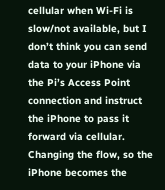cellular when Wi-Fi is slow/not available, but I don’t think you can send data to your iPhone via the Pi’s Access Point connection and instruct the iPhone to pass it forward via cellular. Changing the flow, so the iPhone becomes the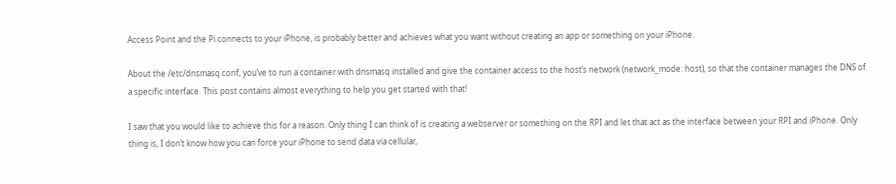Access Point and the Pi connects to your iPhone, is probably better and achieves what you want without creating an app or something on your iPhone.

About the /etc/dnsmasq.conf, you’ve to run a container with dnsmasq installed and give the container access to the host’s network (network_mode: host), so that the container manages the DNS of a specific interface. This post contains almost everything to help you get started with that!

I saw that you would like to achieve this for a reason. Only thing I can think of is creating a webserver or something on the RPI and let that act as the interface between your RPI and iPhone. Only thing is, I don’t know how you can force your iPhone to send data via cellular,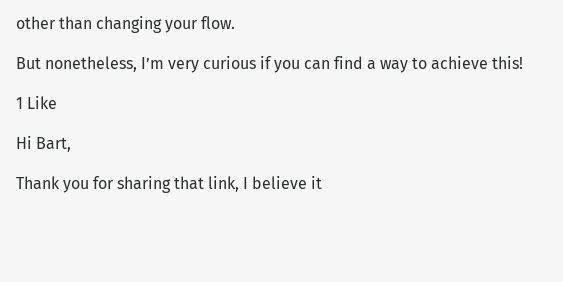other than changing your flow.

But nonetheless, I’m very curious if you can find a way to achieve this!

1 Like

Hi Bart,

Thank you for sharing that link, I believe it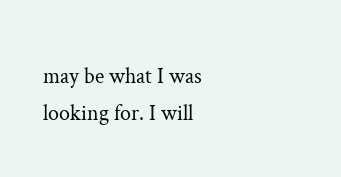may be what I was looking for. I will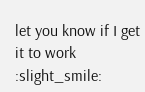let you know if I get it to work :slight_smile: